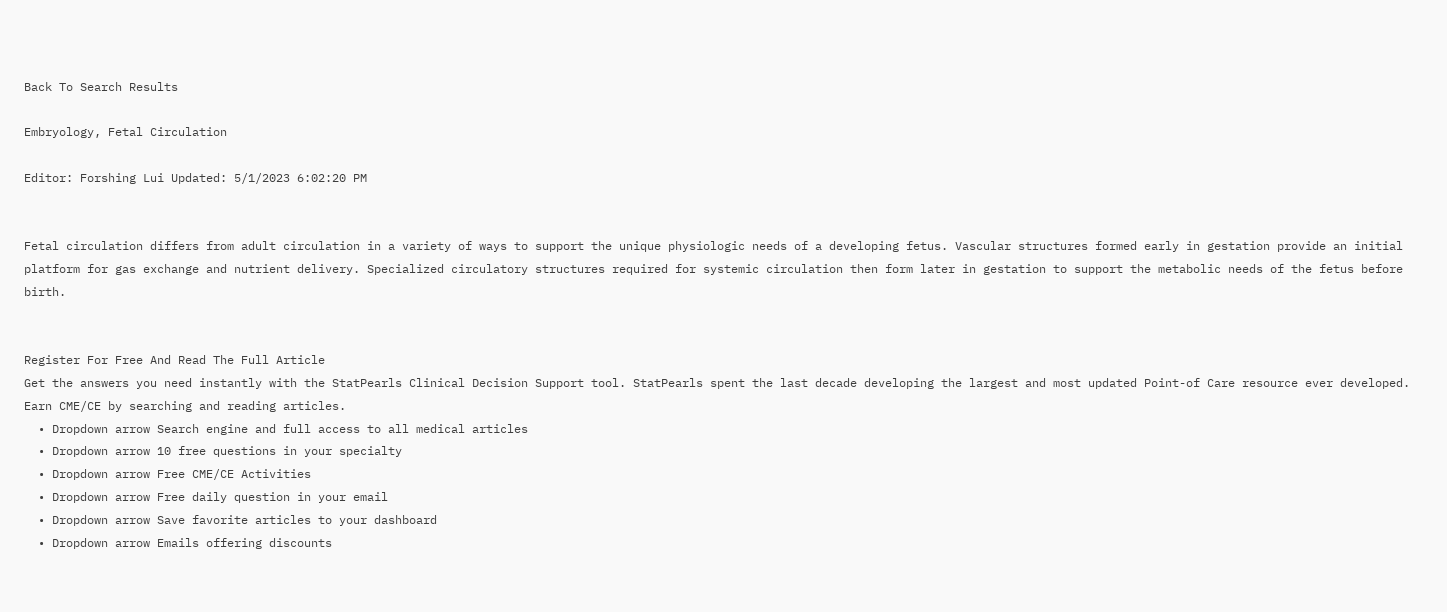Back To Search Results

Embryology, Fetal Circulation

Editor: Forshing Lui Updated: 5/1/2023 6:02:20 PM


Fetal circulation differs from adult circulation in a variety of ways to support the unique physiologic needs of a developing fetus. Vascular structures formed early in gestation provide an initial platform for gas exchange and nutrient delivery. Specialized circulatory structures required for systemic circulation then form later in gestation to support the metabolic needs of the fetus before birth.


Register For Free And Read The Full Article
Get the answers you need instantly with the StatPearls Clinical Decision Support tool. StatPearls spent the last decade developing the largest and most updated Point-of Care resource ever developed. Earn CME/CE by searching and reading articles.
  • Dropdown arrow Search engine and full access to all medical articles
  • Dropdown arrow 10 free questions in your specialty
  • Dropdown arrow Free CME/CE Activities
  • Dropdown arrow Free daily question in your email
  • Dropdown arrow Save favorite articles to your dashboard
  • Dropdown arrow Emails offering discounts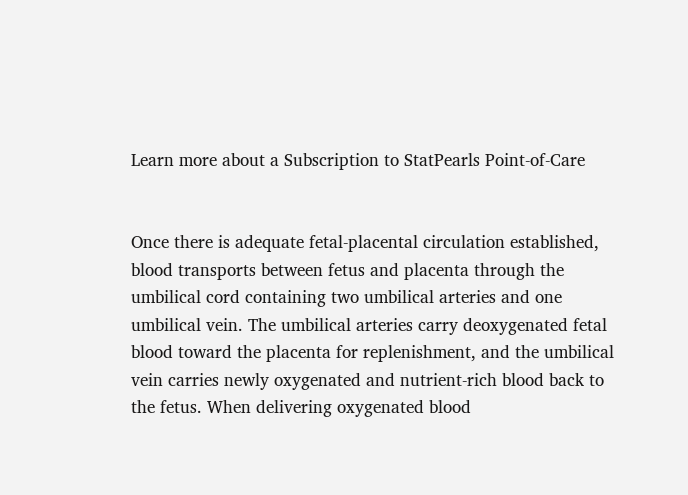Learn more about a Subscription to StatPearls Point-of-Care


Once there is adequate fetal-placental circulation established, blood transports between fetus and placenta through the umbilical cord containing two umbilical arteries and one umbilical vein. The umbilical arteries carry deoxygenated fetal blood toward the placenta for replenishment, and the umbilical vein carries newly oxygenated and nutrient-rich blood back to the fetus. When delivering oxygenated blood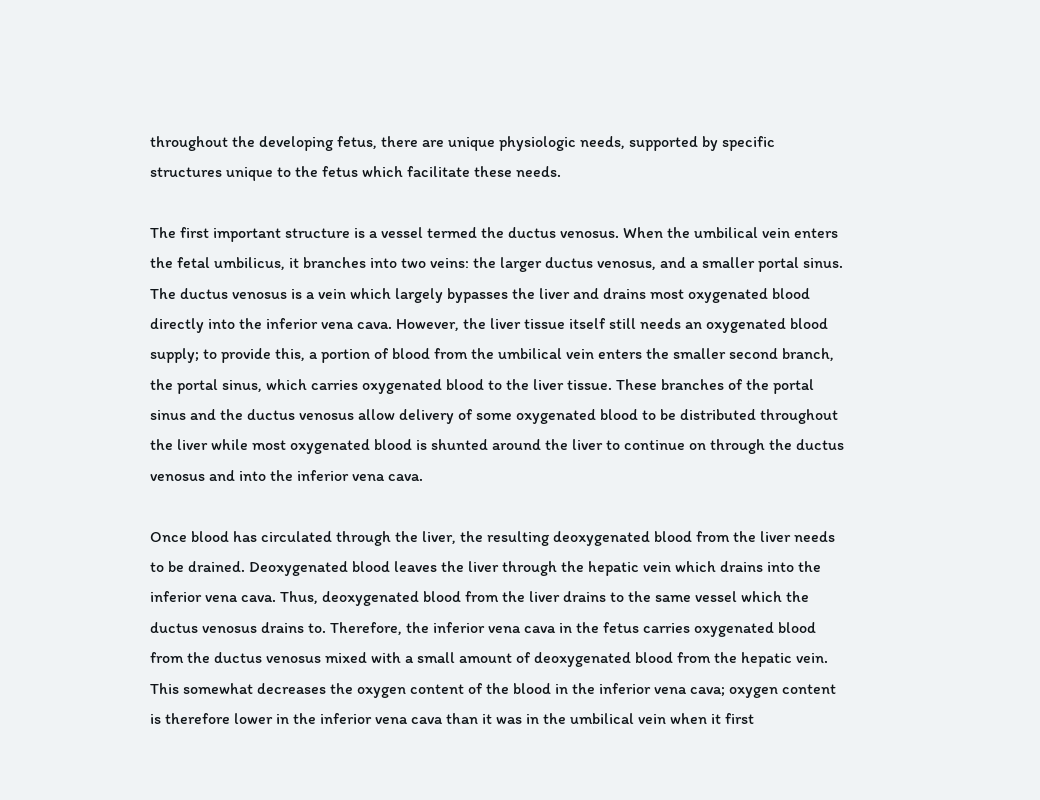throughout the developing fetus, there are unique physiologic needs, supported by specific structures unique to the fetus which facilitate these needs.

The first important structure is a vessel termed the ductus venosus. When the umbilical vein enters the fetal umbilicus, it branches into two veins: the larger ductus venosus, and a smaller portal sinus. The ductus venosus is a vein which largely bypasses the liver and drains most oxygenated blood directly into the inferior vena cava. However, the liver tissue itself still needs an oxygenated blood supply; to provide this, a portion of blood from the umbilical vein enters the smaller second branch, the portal sinus, which carries oxygenated blood to the liver tissue. These branches of the portal sinus and the ductus venosus allow delivery of some oxygenated blood to be distributed throughout the liver while most oxygenated blood is shunted around the liver to continue on through the ductus venosus and into the inferior vena cava.

Once blood has circulated through the liver, the resulting deoxygenated blood from the liver needs to be drained. Deoxygenated blood leaves the liver through the hepatic vein which drains into the inferior vena cava. Thus, deoxygenated blood from the liver drains to the same vessel which the ductus venosus drains to. Therefore, the inferior vena cava in the fetus carries oxygenated blood from the ductus venosus mixed with a small amount of deoxygenated blood from the hepatic vein. This somewhat decreases the oxygen content of the blood in the inferior vena cava; oxygen content is therefore lower in the inferior vena cava than it was in the umbilical vein when it first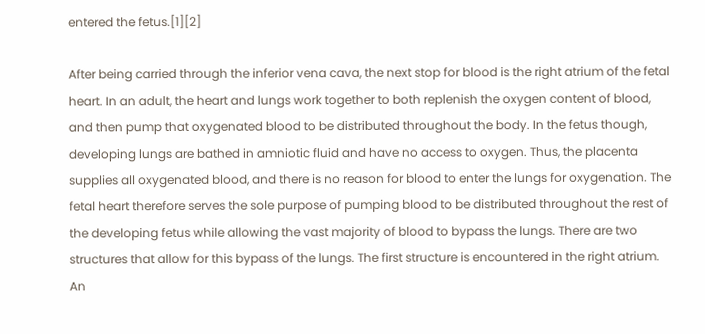entered the fetus.[1][2]

After being carried through the inferior vena cava, the next stop for blood is the right atrium of the fetal heart. In an adult, the heart and lungs work together to both replenish the oxygen content of blood, and then pump that oxygenated blood to be distributed throughout the body. In the fetus though, developing lungs are bathed in amniotic fluid and have no access to oxygen. Thus, the placenta supplies all oxygenated blood, and there is no reason for blood to enter the lungs for oxygenation. The fetal heart therefore serves the sole purpose of pumping blood to be distributed throughout the rest of the developing fetus while allowing the vast majority of blood to bypass the lungs. There are two structures that allow for this bypass of the lungs. The first structure is encountered in the right atrium. An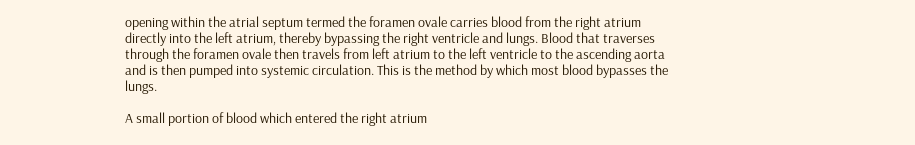opening within the atrial septum termed the foramen ovale carries blood from the right atrium directly into the left atrium, thereby bypassing the right ventricle and lungs. Blood that traverses through the foramen ovale then travels from left atrium to the left ventricle to the ascending aorta and is then pumped into systemic circulation. This is the method by which most blood bypasses the lungs.

A small portion of blood which entered the right atrium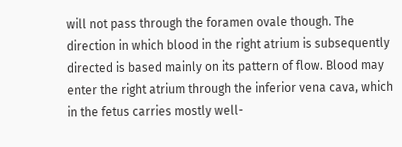will not pass through the foramen ovale though. The direction in which blood in the right atrium is subsequently directed is based mainly on its pattern of flow. Blood may enter the right atrium through the inferior vena cava, which in the fetus carries mostly well-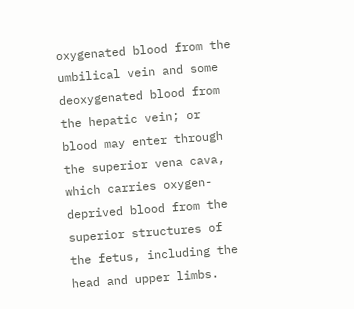oxygenated blood from the umbilical vein and some deoxygenated blood from the hepatic vein; or blood may enter through the superior vena cava, which carries oxygen-deprived blood from the superior structures of the fetus, including the head and upper limbs.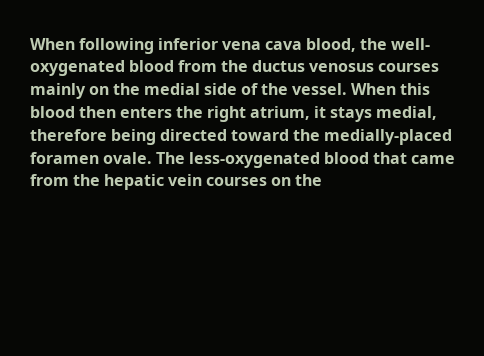When following inferior vena cava blood, the well-oxygenated blood from the ductus venosus courses mainly on the medial side of the vessel. When this blood then enters the right atrium, it stays medial, therefore being directed toward the medially-placed foramen ovale. The less-oxygenated blood that came from the hepatic vein courses on the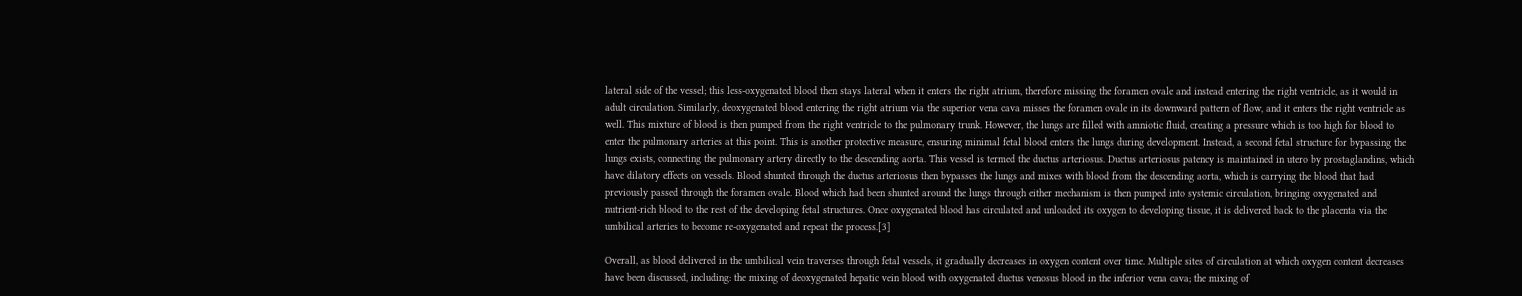lateral side of the vessel; this less-oxygenated blood then stays lateral when it enters the right atrium, therefore missing the foramen ovale and instead entering the right ventricle, as it would in adult circulation. Similarly, deoxygenated blood entering the right atrium via the superior vena cava misses the foramen ovale in its downward pattern of flow, and it enters the right ventricle as well. This mixture of blood is then pumped from the right ventricle to the pulmonary trunk. However, the lungs are filled with amniotic fluid, creating a pressure which is too high for blood to enter the pulmonary arteries at this point. This is another protective measure, ensuring minimal fetal blood enters the lungs during development. Instead, a second fetal structure for bypassing the lungs exists, connecting the pulmonary artery directly to the descending aorta. This vessel is termed the ductus arteriosus. Ductus arteriosus patency is maintained in utero by prostaglandins, which have dilatory effects on vessels. Blood shunted through the ductus arteriosus then bypasses the lungs and mixes with blood from the descending aorta, which is carrying the blood that had previously passed through the foramen ovale. Blood which had been shunted around the lungs through either mechanism is then pumped into systemic circulation, bringing oxygenated and nutrient-rich blood to the rest of the developing fetal structures. Once oxygenated blood has circulated and unloaded its oxygen to developing tissue, it is delivered back to the placenta via the umbilical arteries to become re-oxygenated and repeat the process.[3]

Overall, as blood delivered in the umbilical vein traverses through fetal vessels, it gradually decreases in oxygen content over time. Multiple sites of circulation at which oxygen content decreases have been discussed, including: the mixing of deoxygenated hepatic vein blood with oxygenated ductus venosus blood in the inferior vena cava; the mixing of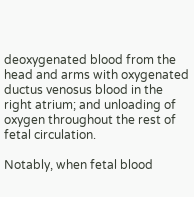deoxygenated blood from the head and arms with oxygenated ductus venosus blood in the right atrium; and unloading of oxygen throughout the rest of fetal circulation.

Notably, when fetal blood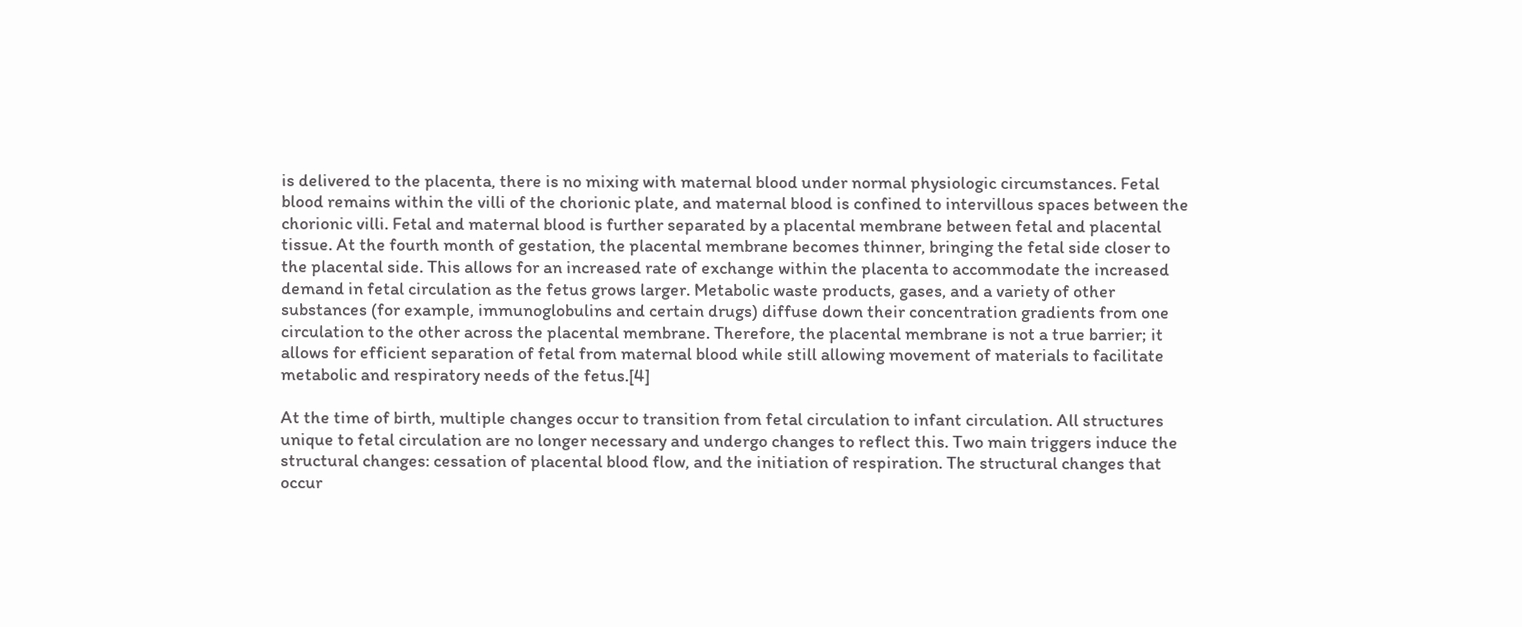is delivered to the placenta, there is no mixing with maternal blood under normal physiologic circumstances. Fetal blood remains within the villi of the chorionic plate, and maternal blood is confined to intervillous spaces between the chorionic villi. Fetal and maternal blood is further separated by a placental membrane between fetal and placental tissue. At the fourth month of gestation, the placental membrane becomes thinner, bringing the fetal side closer to the placental side. This allows for an increased rate of exchange within the placenta to accommodate the increased demand in fetal circulation as the fetus grows larger. Metabolic waste products, gases, and a variety of other substances (for example, immunoglobulins and certain drugs) diffuse down their concentration gradients from one circulation to the other across the placental membrane. Therefore, the placental membrane is not a true barrier; it allows for efficient separation of fetal from maternal blood while still allowing movement of materials to facilitate metabolic and respiratory needs of the fetus.[4]

At the time of birth, multiple changes occur to transition from fetal circulation to infant circulation. All structures unique to fetal circulation are no longer necessary and undergo changes to reflect this. Two main triggers induce the structural changes: cessation of placental blood flow, and the initiation of respiration. The structural changes that occur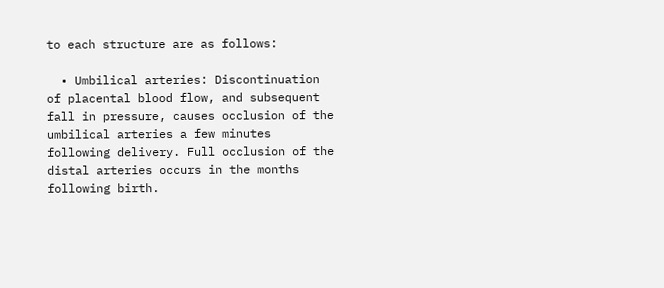to each structure are as follows:

  • Umbilical arteries: Discontinuation of placental blood flow, and subsequent fall in pressure, causes occlusion of the umbilical arteries a few minutes following delivery. Full occlusion of the distal arteries occurs in the months following birth.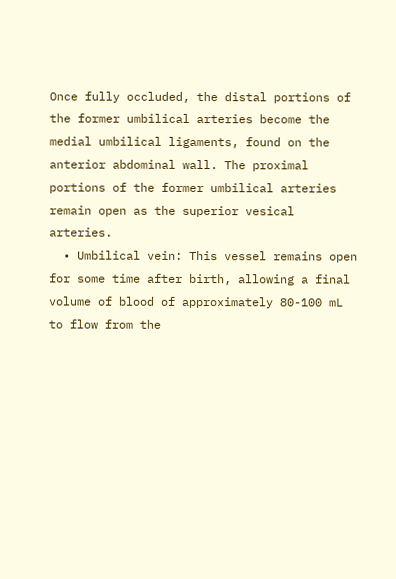Once fully occluded, the distal portions of the former umbilical arteries become the medial umbilical ligaments, found on the anterior abdominal wall. The proximal portions of the former umbilical arteries remain open as the superior vesical arteries.
  • Umbilical vein: This vessel remains open for some time after birth, allowing a final volume of blood of approximately 80-100 mL to flow from the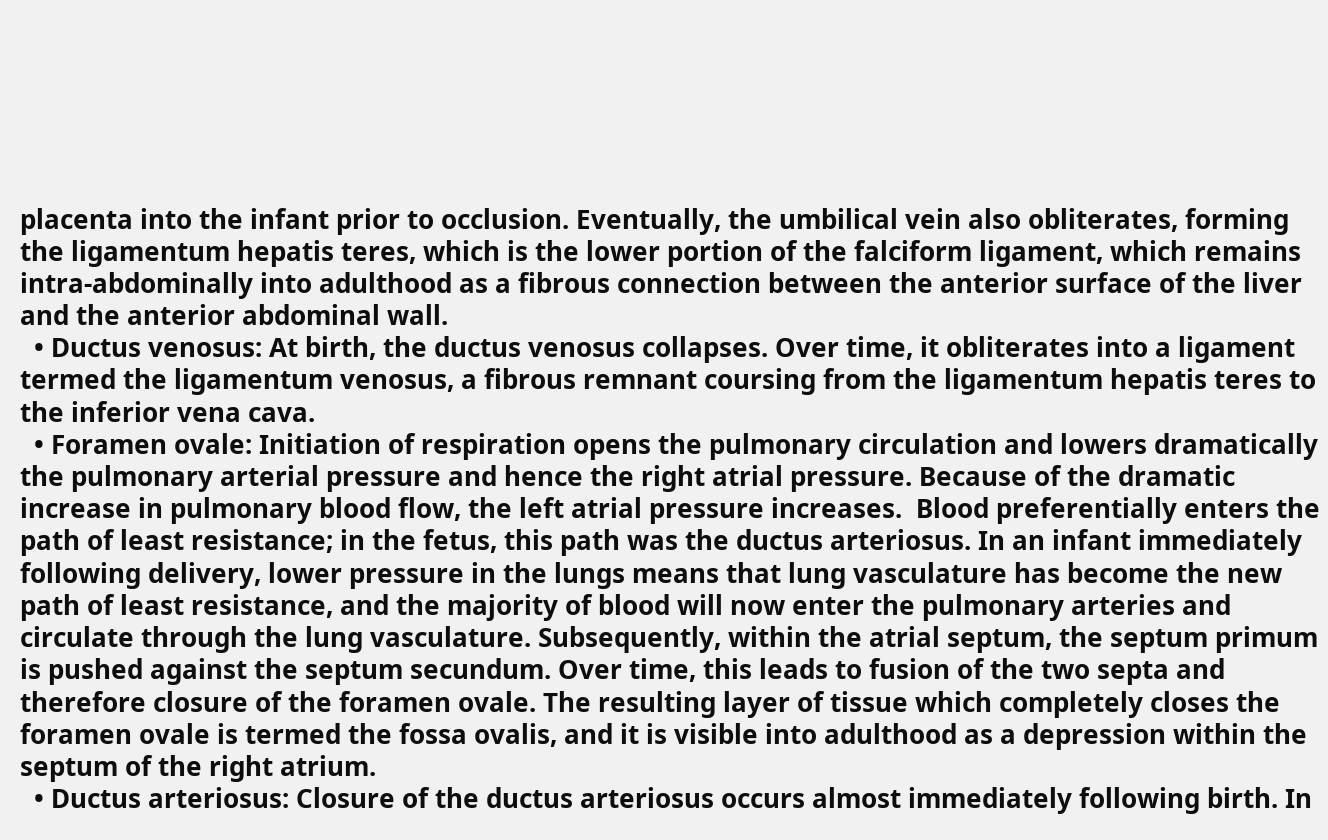placenta into the infant prior to occlusion. Eventually, the umbilical vein also obliterates, forming the ligamentum hepatis teres, which is the lower portion of the falciform ligament, which remains intra-abdominally into adulthood as a fibrous connection between the anterior surface of the liver and the anterior abdominal wall.
  • Ductus venosus: At birth, the ductus venosus collapses. Over time, it obliterates into a ligament termed the ligamentum venosus, a fibrous remnant coursing from the ligamentum hepatis teres to the inferior vena cava.
  • Foramen ovale: Initiation of respiration opens the pulmonary circulation and lowers dramatically the pulmonary arterial pressure and hence the right atrial pressure. Because of the dramatic increase in pulmonary blood flow, the left atrial pressure increases.  Blood preferentially enters the path of least resistance; in the fetus, this path was the ductus arteriosus. In an infant immediately following delivery, lower pressure in the lungs means that lung vasculature has become the new path of least resistance, and the majority of blood will now enter the pulmonary arteries and circulate through the lung vasculature. Subsequently, within the atrial septum, the septum primum is pushed against the septum secundum. Over time, this leads to fusion of the two septa and therefore closure of the foramen ovale. The resulting layer of tissue which completely closes the foramen ovale is termed the fossa ovalis, and it is visible into adulthood as a depression within the septum of the right atrium.
  • Ductus arteriosus: Closure of the ductus arteriosus occurs almost immediately following birth. In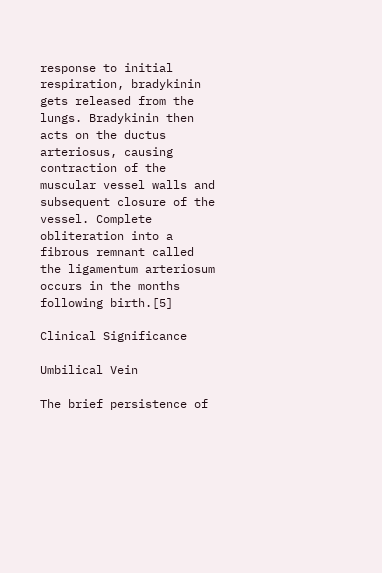response to initial respiration, bradykinin gets released from the lungs. Bradykinin then acts on the ductus arteriosus, causing contraction of the muscular vessel walls and subsequent closure of the vessel. Complete obliteration into a fibrous remnant called the ligamentum arteriosum occurs in the months following birth.[5]

Clinical Significance

Umbilical Vein

The brief persistence of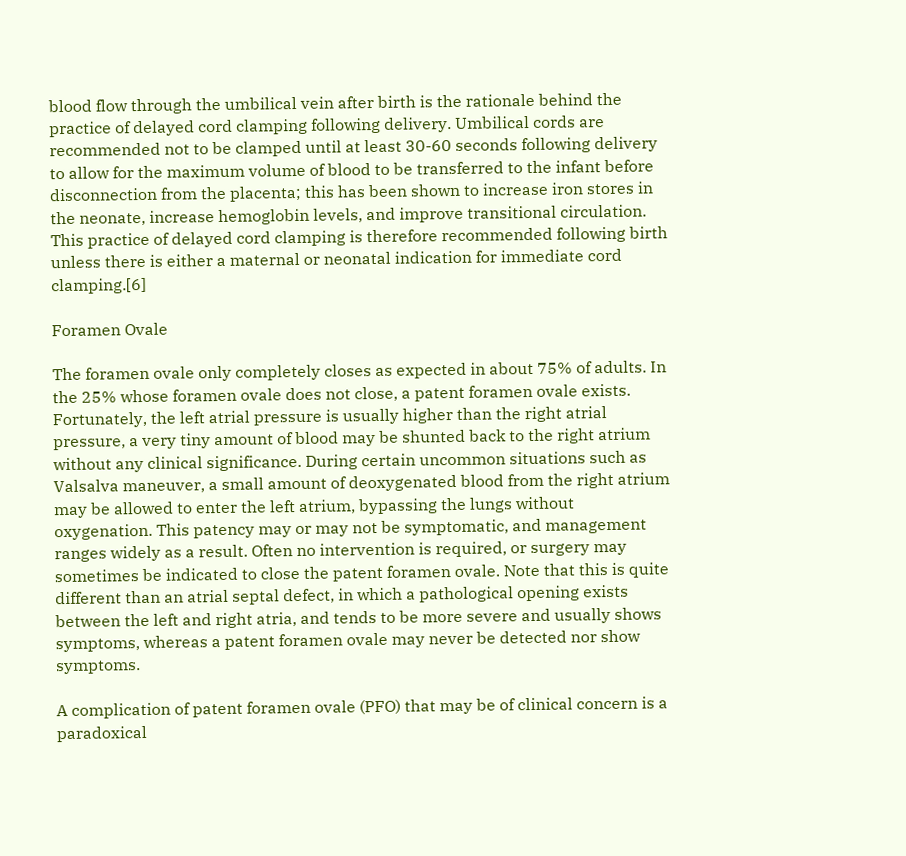blood flow through the umbilical vein after birth is the rationale behind the practice of delayed cord clamping following delivery. Umbilical cords are recommended not to be clamped until at least 30-60 seconds following delivery to allow for the maximum volume of blood to be transferred to the infant before disconnection from the placenta; this has been shown to increase iron stores in the neonate, increase hemoglobin levels, and improve transitional circulation. This practice of delayed cord clamping is therefore recommended following birth unless there is either a maternal or neonatal indication for immediate cord clamping.[6]

Foramen Ovale

The foramen ovale only completely closes as expected in about 75% of adults. In the 25% whose foramen ovale does not close, a patent foramen ovale exists. Fortunately, the left atrial pressure is usually higher than the right atrial pressure, a very tiny amount of blood may be shunted back to the right atrium without any clinical significance. During certain uncommon situations such as Valsalva maneuver, a small amount of deoxygenated blood from the right atrium may be allowed to enter the left atrium, bypassing the lungs without oxygenation. This patency may or may not be symptomatic, and management ranges widely as a result. Often no intervention is required, or surgery may sometimes be indicated to close the patent foramen ovale. Note that this is quite different than an atrial septal defect, in which a pathological opening exists between the left and right atria, and tends to be more severe and usually shows symptoms, whereas a patent foramen ovale may never be detected nor show symptoms.

A complication of patent foramen ovale (PFO) that may be of clinical concern is a paradoxical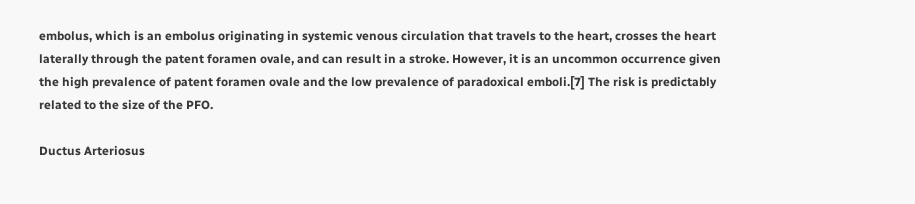embolus, which is an embolus originating in systemic venous circulation that travels to the heart, crosses the heart laterally through the patent foramen ovale, and can result in a stroke. However, it is an uncommon occurrence given the high prevalence of patent foramen ovale and the low prevalence of paradoxical emboli.[7] The risk is predictably related to the size of the PFO.

Ductus Arteriosus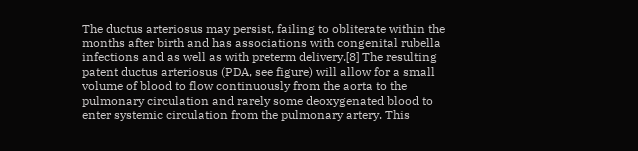The ductus arteriosus may persist, failing to obliterate within the months after birth and has associations with congenital rubella infections and as well as with preterm delivery.[8] The resulting patent ductus arteriosus (PDA, see figure) will allow for a small volume of blood to flow continuously from the aorta to the pulmonary circulation and rarely some deoxygenated blood to enter systemic circulation from the pulmonary artery. This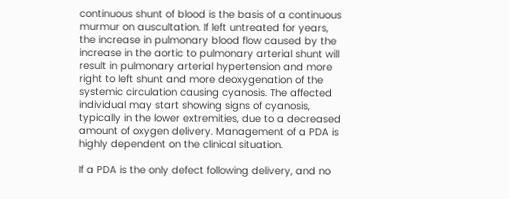continuous shunt of blood is the basis of a continuous murmur on auscultation. If left untreated for years, the increase in pulmonary blood flow caused by the increase in the aortic to pulmonary arterial shunt will result in pulmonary arterial hypertension and more right to left shunt and more deoxygenation of the systemic circulation causing cyanosis. The affected individual may start showing signs of cyanosis, typically in the lower extremities, due to a decreased amount of oxygen delivery. Management of a PDA is highly dependent on the clinical situation.

If a PDA is the only defect following delivery, and no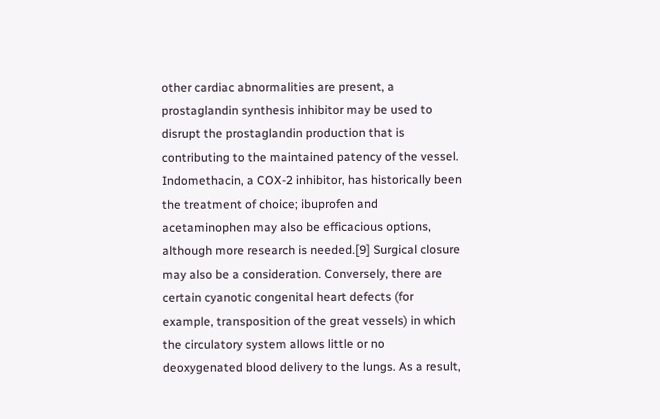other cardiac abnormalities are present, a prostaglandin synthesis inhibitor may be used to disrupt the prostaglandin production that is contributing to the maintained patency of the vessel. Indomethacin, a COX-2 inhibitor, has historically been the treatment of choice; ibuprofen and acetaminophen may also be efficacious options, although more research is needed.[9] Surgical closure may also be a consideration. Conversely, there are certain cyanotic congenital heart defects (for example, transposition of the great vessels) in which the circulatory system allows little or no deoxygenated blood delivery to the lungs. As a result,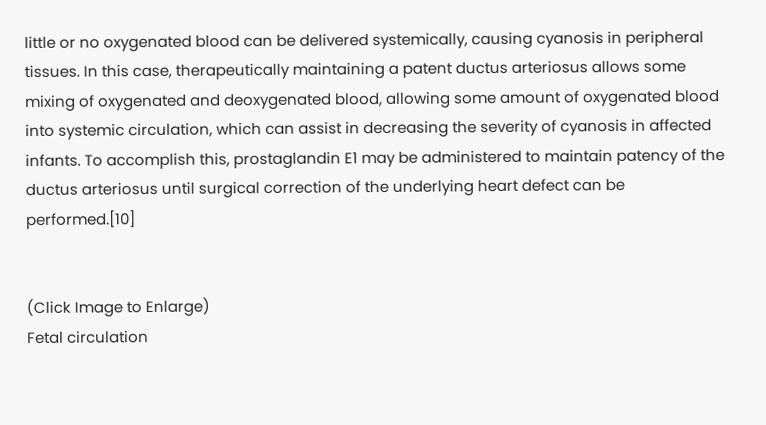little or no oxygenated blood can be delivered systemically, causing cyanosis in peripheral tissues. In this case, therapeutically maintaining a patent ductus arteriosus allows some mixing of oxygenated and deoxygenated blood, allowing some amount of oxygenated blood into systemic circulation, which can assist in decreasing the severity of cyanosis in affected infants. To accomplish this, prostaglandin E1 may be administered to maintain patency of the ductus arteriosus until surgical correction of the underlying heart defect can be performed.[10]


(Click Image to Enlarge)
Fetal circulation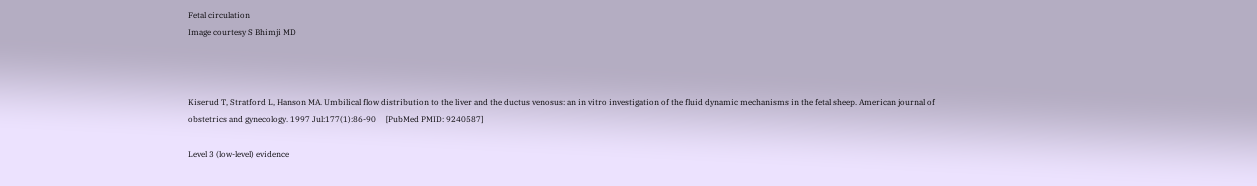Fetal circulation
Image courtesy S Bhimji MD



Kiserud T, Stratford L, Hanson MA. Umbilical flow distribution to the liver and the ductus venosus: an in vitro investigation of the fluid dynamic mechanisms in the fetal sheep. American journal of obstetrics and gynecology. 1997 Jul:177(1):86-90     [PubMed PMID: 9240587]

Level 3 (low-level) evidence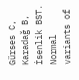Gürses C, Karadağ B, İsenlik BST. Normal variants of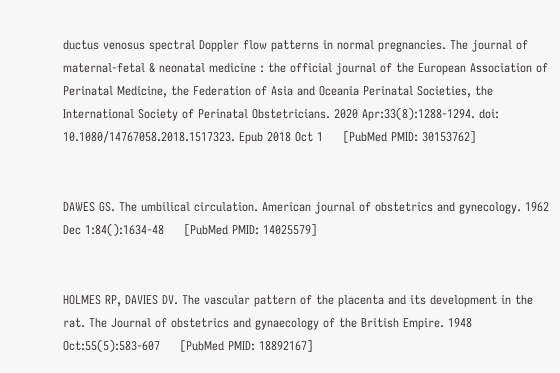ductus venosus spectral Doppler flow patterns in normal pregnancies. The journal of maternal-fetal & neonatal medicine : the official journal of the European Association of Perinatal Medicine, the Federation of Asia and Oceania Perinatal Societies, the International Society of Perinatal Obstetricians. 2020 Apr:33(8):1288-1294. doi: 10.1080/14767058.2018.1517323. Epub 2018 Oct 1     [PubMed PMID: 30153762]


DAWES GS. The umbilical circulation. American journal of obstetrics and gynecology. 1962 Dec 1:84():1634-48     [PubMed PMID: 14025579]


HOLMES RP, DAVIES DV. The vascular pattern of the placenta and its development in the rat. The Journal of obstetrics and gynaecology of the British Empire. 1948 Oct:55(5):583-607     [PubMed PMID: 18892167]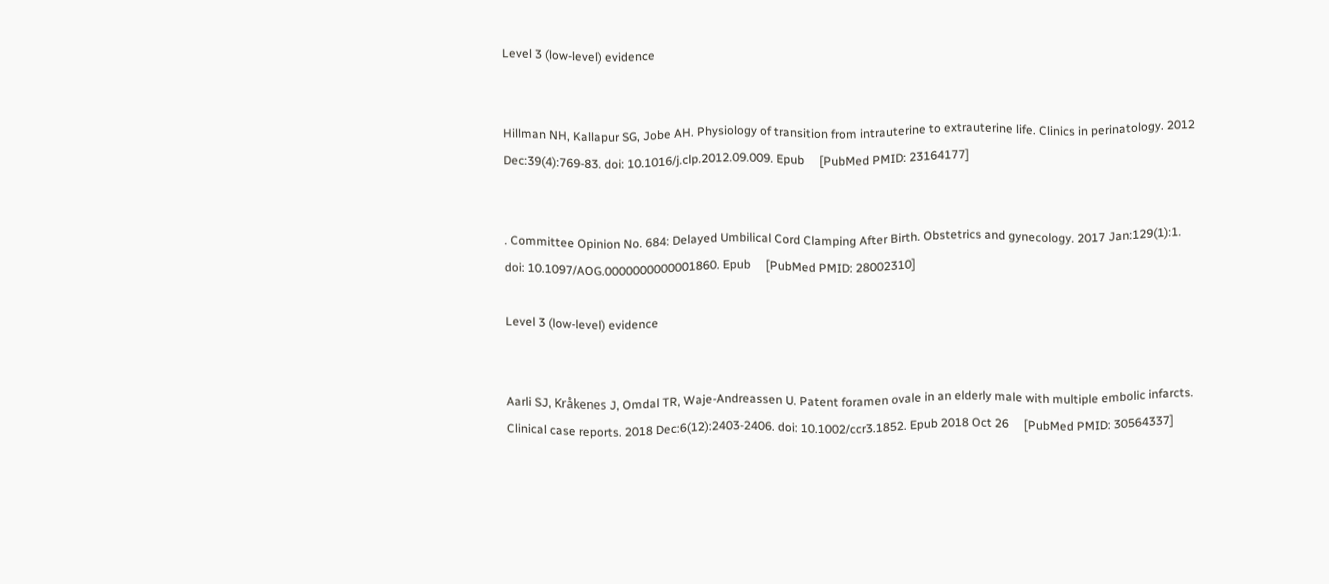Level 3 (low-level) evidence


Hillman NH, Kallapur SG, Jobe AH. Physiology of transition from intrauterine to extrauterine life. Clinics in perinatology. 2012 Dec:39(4):769-83. doi: 10.1016/j.clp.2012.09.009. Epub     [PubMed PMID: 23164177]


. Committee Opinion No. 684: Delayed Umbilical Cord Clamping After Birth. Obstetrics and gynecology. 2017 Jan:129(1):1. doi: 10.1097/AOG.0000000000001860. Epub     [PubMed PMID: 28002310]

Level 3 (low-level) evidence


Aarli SJ, Kråkenes J, Omdal TR, Waje-Andreassen U. Patent foramen ovale in an elderly male with multiple embolic infarcts. Clinical case reports. 2018 Dec:6(12):2403-2406. doi: 10.1002/ccr3.1852. Epub 2018 Oct 26     [PubMed PMID: 30564337]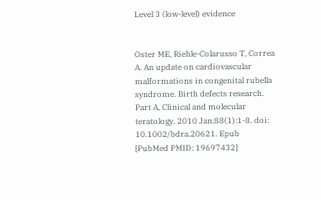Level 3 (low-level) evidence


Oster ME, Riehle-Colarusso T, Correa A. An update on cardiovascular malformations in congenital rubella syndrome. Birth defects research. Part A, Clinical and molecular teratology. 2010 Jan:88(1):1-8. doi: 10.1002/bdra.20621. Epub     [PubMed PMID: 19697432]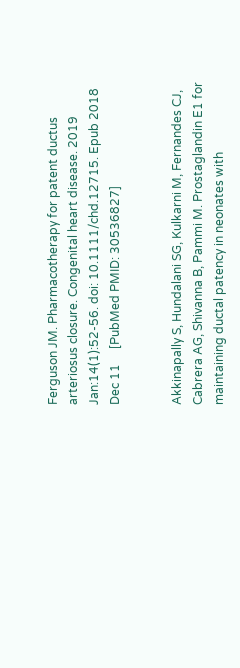Ferguson JM. Pharmacotherapy for patent ductus arteriosus closure. Congenital heart disease. 2019 Jan:14(1):52-56. doi: 10.1111/chd.12715. Epub 2018 Dec 11     [PubMed PMID: 30536827]


Akkinapally S, Hundalani SG, Kulkarni M, Fernandes CJ, Cabrera AG, Shivanna B, Pammi M. Prostaglandin E1 for maintaining ductal patency in neonates with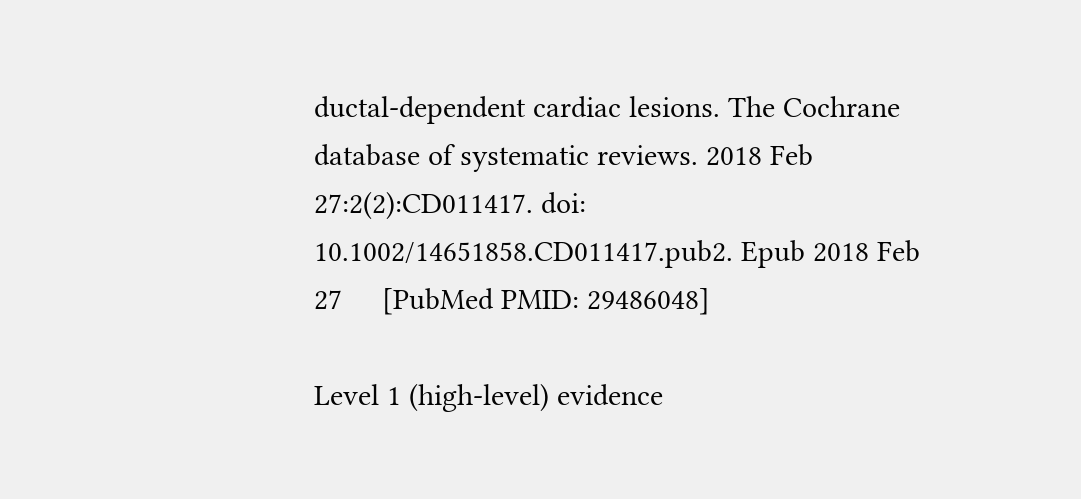ductal-dependent cardiac lesions. The Cochrane database of systematic reviews. 2018 Feb 27:2(2):CD011417. doi: 10.1002/14651858.CD011417.pub2. Epub 2018 Feb 27     [PubMed PMID: 29486048]

Level 1 (high-level) evidence